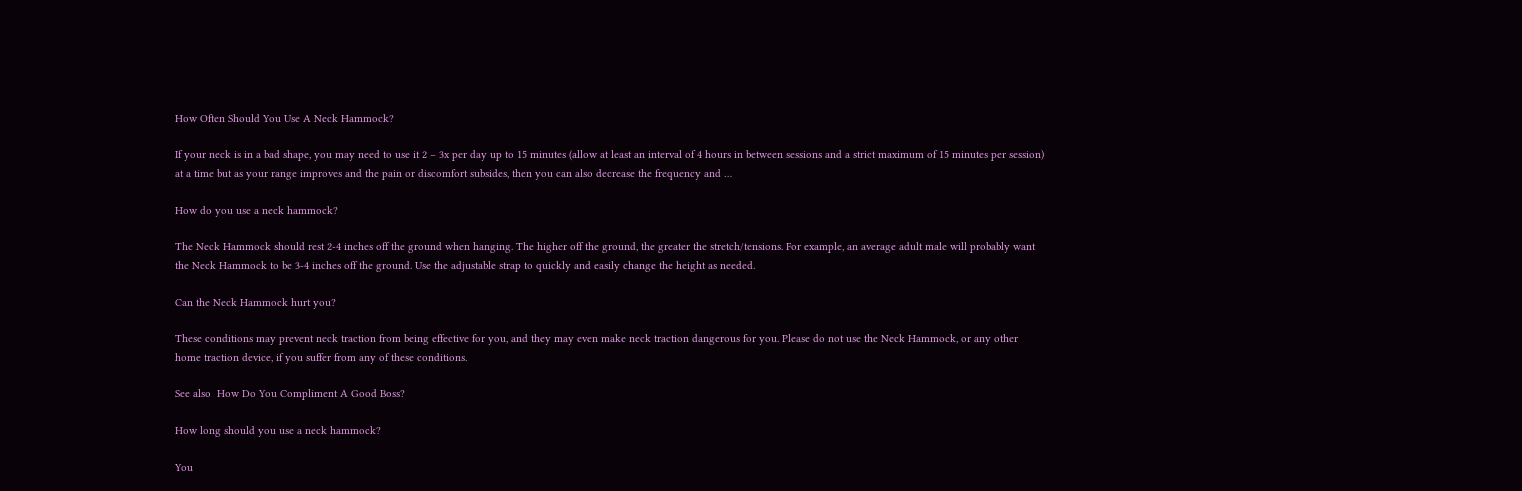How Often Should You Use A Neck Hammock?

If your neck is in a bad shape, you may need to use it 2 – 3x per day up to 15 minutes (allow at least an interval of 4 hours in between sessions and a strict maximum of 15 minutes per session) at a time but as your range improves and the pain or discomfort subsides, then you can also decrease the frequency and …

How do you use a neck hammock?

The Neck Hammock should rest 2-4 inches off the ground when hanging. The higher off the ground, the greater the stretch/tensions. For example, an average adult male will probably want the Neck Hammock to be 3-4 inches off the ground. Use the adjustable strap to quickly and easily change the height as needed.

Can the Neck Hammock hurt you?

These conditions may prevent neck traction from being effective for you, and they may even make neck traction dangerous for you. Please do not use the Neck Hammock, or any other home traction device, if you suffer from any of these conditions.

See also  How Do You Compliment A Good Boss?

How long should you use a neck hammock?

You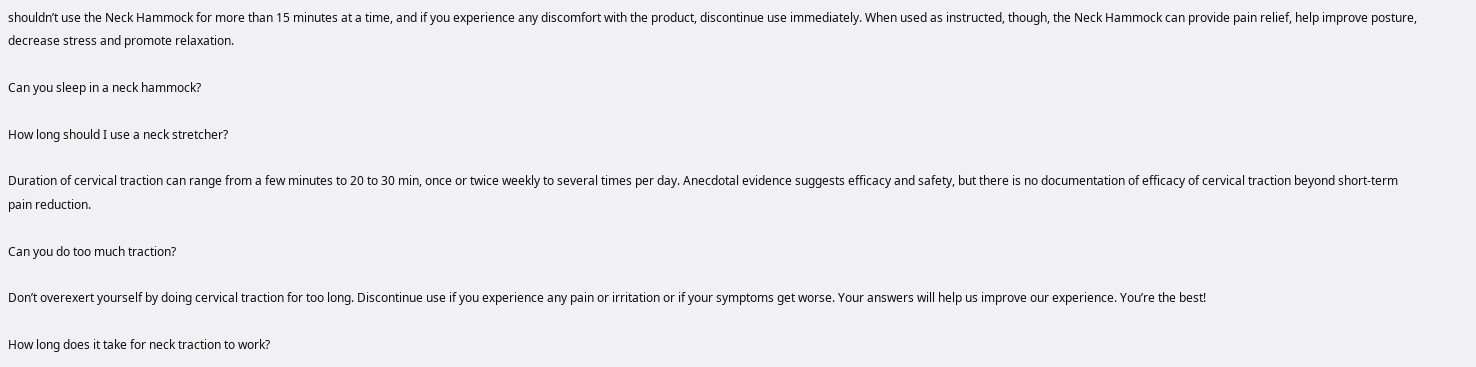shouldn’t use the Neck Hammock for more than 15 minutes at a time, and if you experience any discomfort with the product, discontinue use immediately. When used as instructed, though, the Neck Hammock can provide pain relief, help improve posture, decrease stress and promote relaxation.

Can you sleep in a neck hammock?

How long should I use a neck stretcher?

Duration of cervical traction can range from a few minutes to 20 to 30 min, once or twice weekly to several times per day. Anecdotal evidence suggests efficacy and safety, but there is no documentation of efficacy of cervical traction beyond short-term pain reduction.

Can you do too much traction?

Don’t overexert yourself by doing cervical traction for too long. Discontinue use if you experience any pain or irritation or if your symptoms get worse. Your answers will help us improve our experience. You’re the best!

How long does it take for neck traction to work?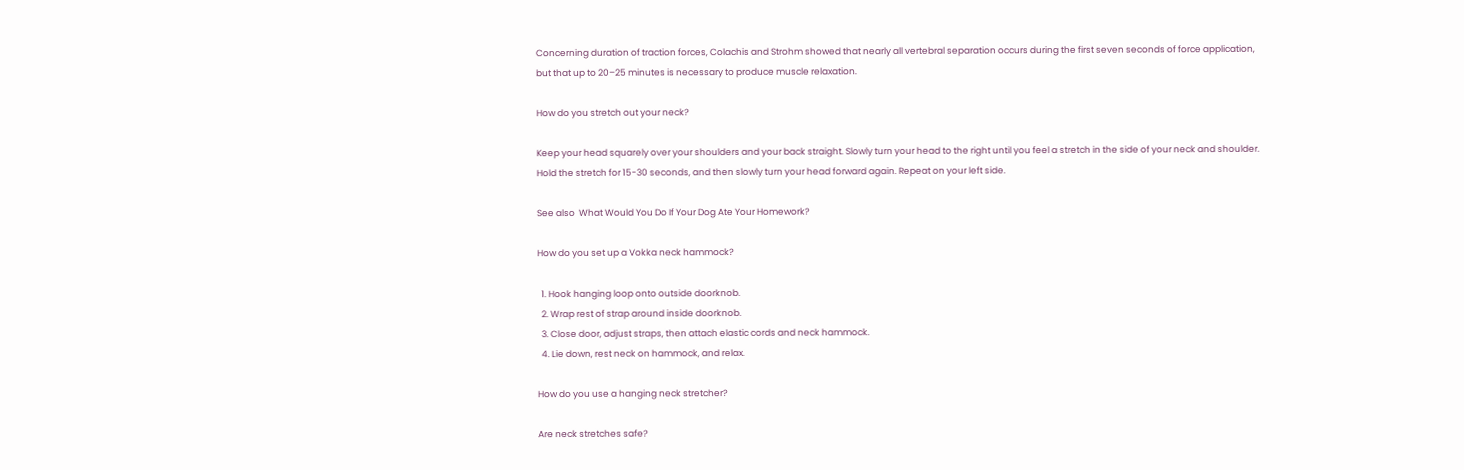Concerning duration of traction forces, Colachis and Strohm showed that nearly all vertebral separation occurs during the first seven seconds of force application, but that up to 20–25 minutes is necessary to produce muscle relaxation.

How do you stretch out your neck?

Keep your head squarely over your shoulders and your back straight. Slowly turn your head to the right until you feel a stretch in the side of your neck and shoulder. Hold the stretch for 15-30 seconds, and then slowly turn your head forward again. Repeat on your left side.

See also  What Would You Do If Your Dog Ate Your Homework?

How do you set up a Vokka neck hammock?

  1. Hook hanging loop onto outside doorknob.
  2. Wrap rest of strap around inside doorknob.
  3. Close door, adjust straps, then attach elastic cords and neck hammock.
  4. Lie down, rest neck on hammock, and relax.

How do you use a hanging neck stretcher?

Are neck stretches safe?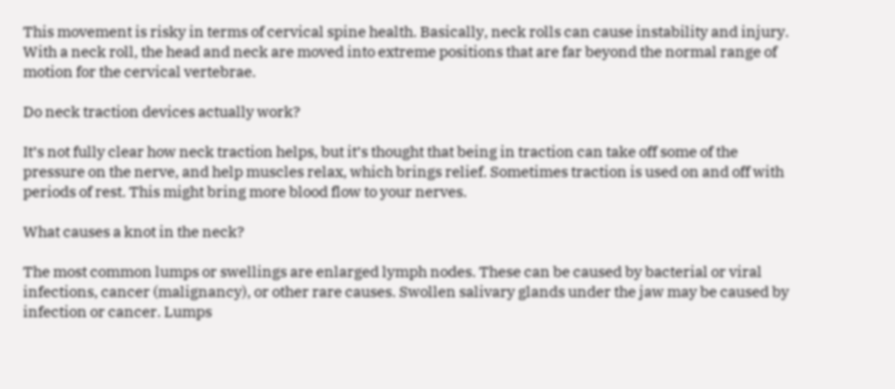This movement is risky in terms of cervical spine health. Basically, neck rolls can cause instability and injury. With a neck roll, the head and neck are moved into extreme positions that are far beyond the normal range of motion for the cervical vertebrae.

Do neck traction devices actually work?

It’s not fully clear how neck traction helps, but it’s thought that being in traction can take off some of the pressure on the nerve, and help muscles relax, which brings relief. Sometimes traction is used on and off with periods of rest. This might bring more blood flow to your nerves.

What causes a knot in the neck?

The most common lumps or swellings are enlarged lymph nodes. These can be caused by bacterial or viral infections, cancer (malignancy), or other rare causes. Swollen salivary glands under the jaw may be caused by infection or cancer. Lumps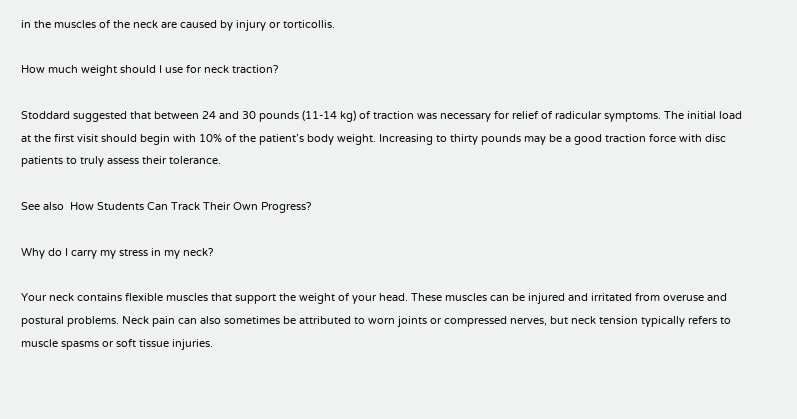in the muscles of the neck are caused by injury or torticollis.

How much weight should I use for neck traction?

Stoddard suggested that between 24 and 30 pounds (11-14 kg) of traction was necessary for relief of radicular symptoms. The initial load at the first visit should begin with 10% of the patient’s body weight. Increasing to thirty pounds may be a good traction force with disc patients to truly assess their tolerance.

See also  How Students Can Track Their Own Progress?

Why do I carry my stress in my neck?

Your neck contains flexible muscles that support the weight of your head. These muscles can be injured and irritated from overuse and postural problems. Neck pain can also sometimes be attributed to worn joints or compressed nerves, but neck tension typically refers to muscle spasms or soft tissue injuries.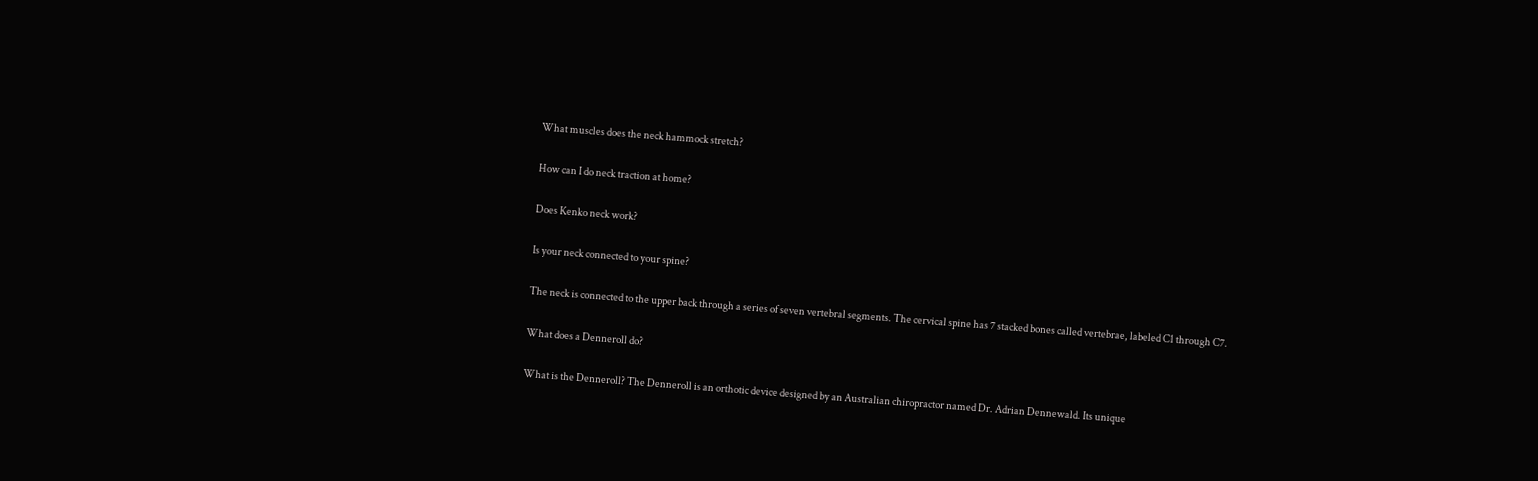What muscles does the neck hammock stretch?

How can I do neck traction at home?

Does Kenko neck work?

Is your neck connected to your spine?

The neck is connected to the upper back through a series of seven vertebral segments. The cervical spine has 7 stacked bones called vertebrae, labeled C1 through C7.

What does a Denneroll do?

What is the Denneroll? The Denneroll is an orthotic device designed by an Australian chiropractor named Dr. Adrian Dennewald. Its unique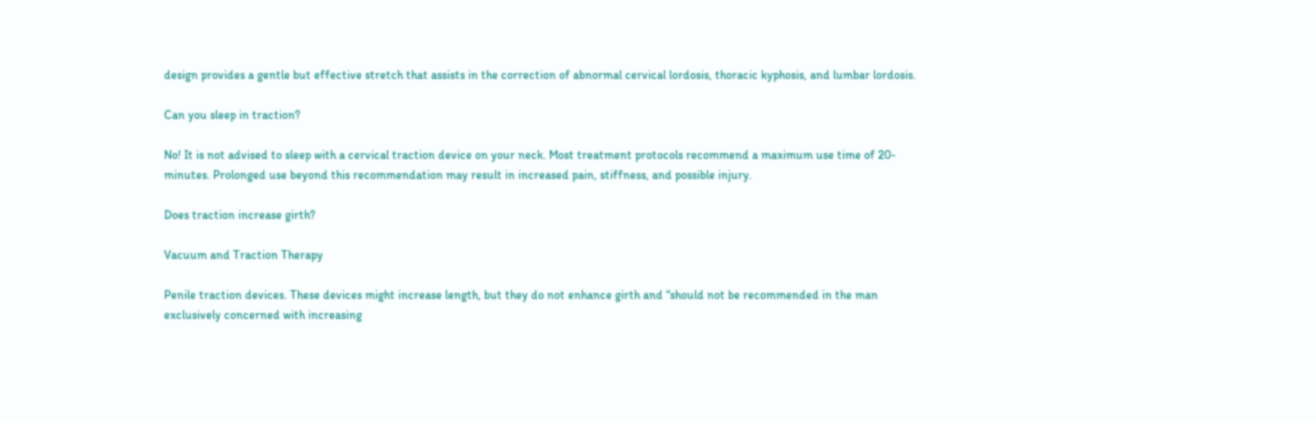design provides a gentle but effective stretch that assists in the correction of abnormal cervical lordosis, thoracic kyphosis, and lumbar lordosis.

Can you sleep in traction?

No! It is not advised to sleep with a cervical traction device on your neck. Most treatment protocols recommend a maximum use time of 20-minutes. Prolonged use beyond this recommendation may result in increased pain, stiffness, and possible injury.

Does traction increase girth?

Vacuum and Traction Therapy

Penile traction devices. These devices might increase length, but they do not enhance girth and “should not be recommended in the man exclusively concerned with increasing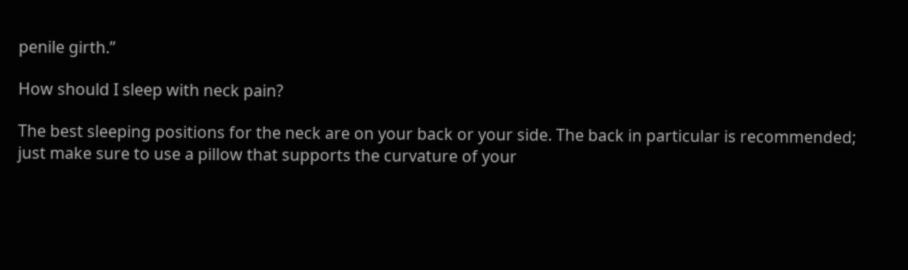penile girth.”

How should I sleep with neck pain?

The best sleeping positions for the neck are on your back or your side. The back in particular is recommended; just make sure to use a pillow that supports the curvature of your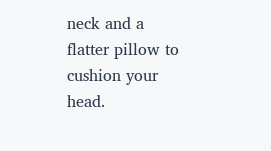neck and a flatter pillow to cushion your head.